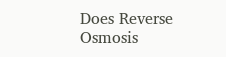Does Reverse Osmosis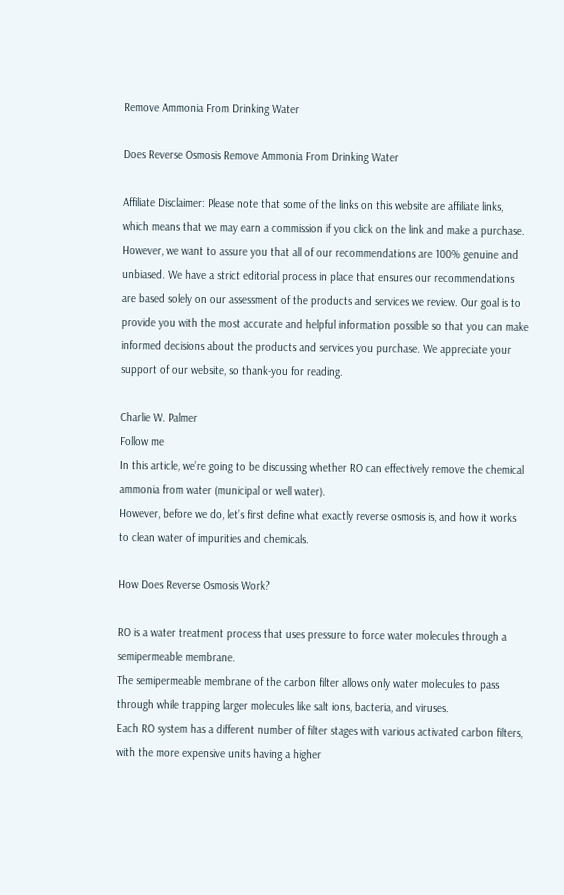Remove Ammonia From Drinking Water

Does Reverse Osmosis Remove Ammonia From Drinking Water

Affiliate Disclaimer: Please note that some of the links on this website are affiliate links, which means that we may earn a commission if you click on the link and make a purchase. However, we want to assure you that all of our recommendations are 100% genuine and unbiased. We have a strict editorial process in place that ensures our recommendations are based solely on our assessment of the products and services we review. Our goal is to provide you with the most accurate and helpful information possible so that you can make informed decisions about the products and services you purchase. We appreciate your support of our website, so thank-you for reading.

Charlie W. Palmer
Follow me
In this article, we’re going to be discussing whether RO can effectively remove the chemical ammonia from water (municipal or well water).
However, before we do, let’s first define what exactly reverse osmosis is, and how it works to clean water of impurities and chemicals.

How Does Reverse Osmosis Work?

RO is a water treatment process that uses pressure to force water molecules through a semipermeable membrane.
The semipermeable membrane of the carbon filter allows only water molecules to pass through while trapping larger molecules like salt ions, bacteria, and viruses.
Each RO system has a different number of filter stages with various activated carbon filters, with the more expensive units having a higher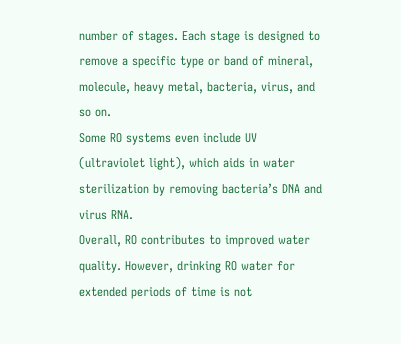number of stages. Each stage is designed to remove a specific type or band of mineral, molecule, heavy metal, bacteria, virus, and so on.
Some RO systems even include UV (ultraviolet light), which aids in water sterilization by removing bacteria’s DNA and virus RNA.
Overall, RO contributes to improved water quality. However, drinking RO water for extended periods of time is not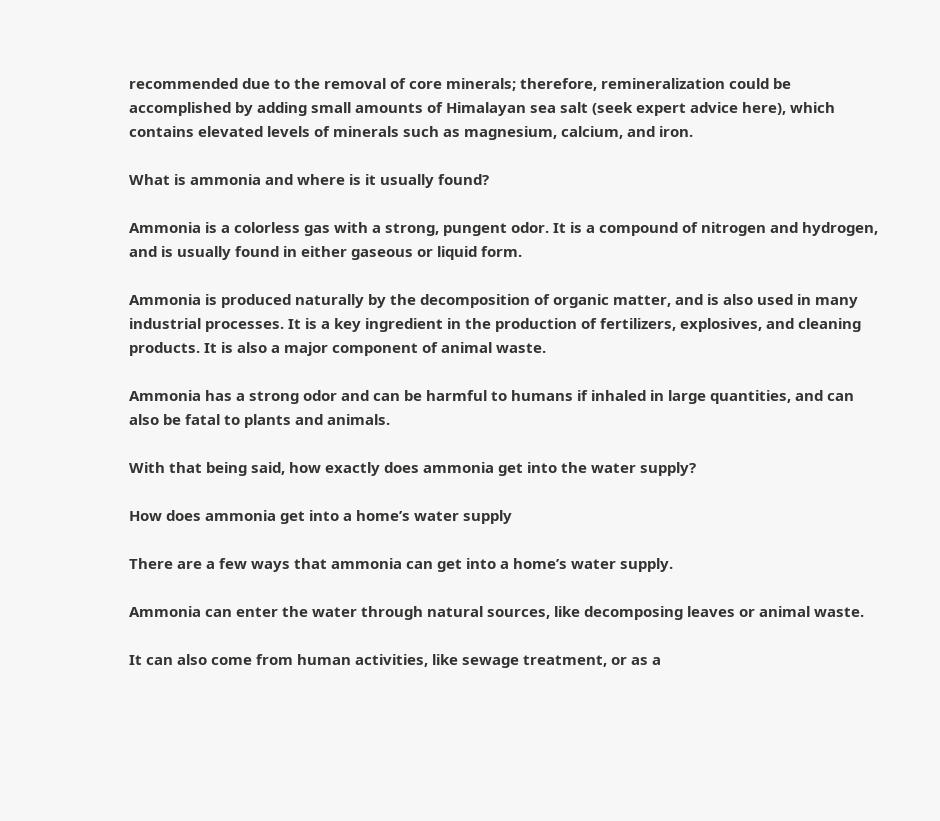recommended due to the removal of core minerals; therefore, remineralization could be accomplished by adding small amounts of Himalayan sea salt (seek expert advice here), which contains elevated levels of minerals such as magnesium, calcium, and iron.

What is ammonia and where is it usually found?

Ammonia is a colorless gas with a strong, pungent odor. It is a compound of nitrogen and hydrogen, and is usually found in either gaseous or liquid form.

Ammonia is produced naturally by the decomposition of organic matter, and is also used in many industrial processes. It is a key ingredient in the production of fertilizers, explosives, and cleaning products. It is also a major component of animal waste.

Ammonia has a strong odor and can be harmful to humans if inhaled in large quantities, and can also be fatal to plants and animals.

With that being said, how exactly does ammonia get into the water supply?

How does ammonia get into a home’s water supply

There are a few ways that ammonia can get into a home’s water supply.

Ammonia can enter the water through natural sources, like decomposing leaves or animal waste.

It can also come from human activities, like sewage treatment, or as a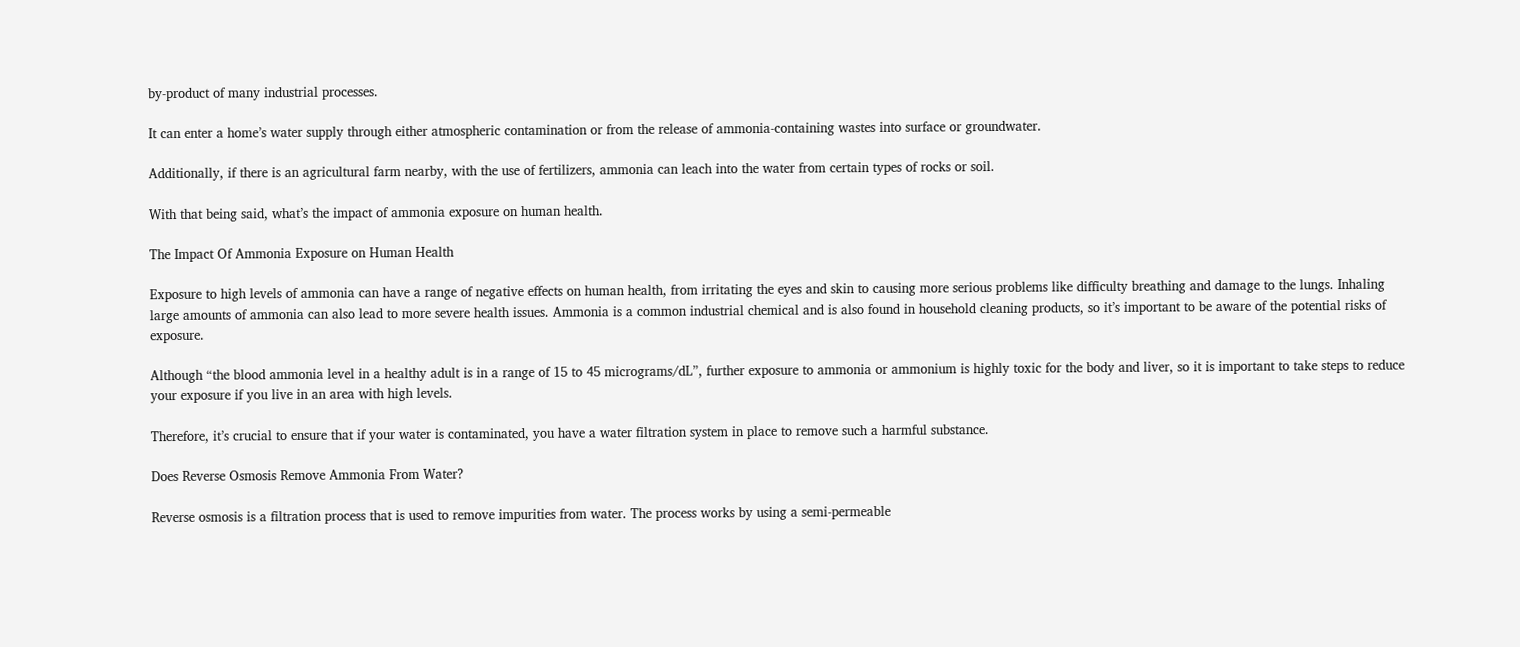by-product of many industrial processes.

It can enter a home’s water supply through either atmospheric contamination or from the release of ammonia-containing wastes into surface or groundwater.

Additionally, if there is an agricultural farm nearby, with the use of fertilizers, ammonia can leach into the water from certain types of rocks or soil.

With that being said, what’s the impact of ammonia exposure on human health.

The Impact Of Ammonia Exposure on Human Health

Exposure to high levels of ammonia can have a range of negative effects on human health, from irritating the eyes and skin to causing more serious problems like difficulty breathing and damage to the lungs. Inhaling large amounts of ammonia can also lead to more severe health issues. Ammonia is a common industrial chemical and is also found in household cleaning products, so it’s important to be aware of the potential risks of exposure.

Although “the blood ammonia level in a healthy adult is in a range of 15 to 45 micrograms/dL”, further exposure to ammonia or ammonium is highly toxic for the body and liver, so it is important to take steps to reduce your exposure if you live in an area with high levels.

Therefore, it’s crucial to ensure that if your water is contaminated, you have a water filtration system in place to remove such a harmful substance.

Does Reverse Osmosis Remove Ammonia From Water?

Reverse osmosis is a filtration process that is used to remove impurities from water. The process works by using a semi-permeable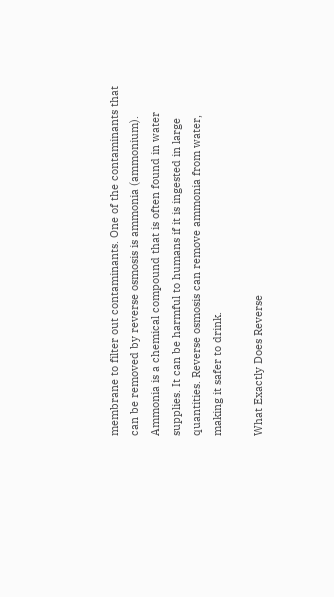membrane to filter out contaminants. One of the contaminants that can be removed by reverse osmosis is ammonia (ammonium). Ammonia is a chemical compound that is often found in water supplies. It can be harmful to humans if it is ingested in large quantities. Reverse osmosis can remove ammonia from water, making it safer to drink.

What Exactly Does Reverse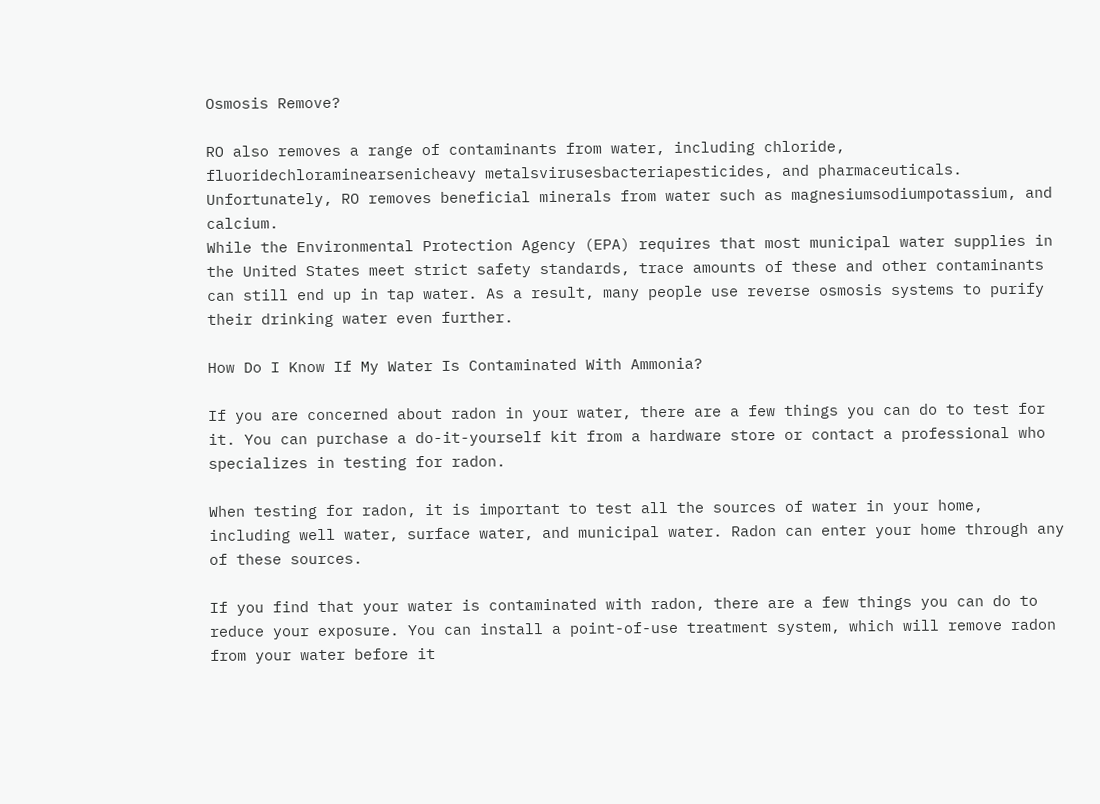Osmosis Remove?

RO also removes a range of contaminants from water, including chloride, fluoridechloraminearsenicheavy metalsvirusesbacteriapesticides, and pharmaceuticals.
Unfortunately, RO removes beneficial minerals from water such as magnesiumsodiumpotassium, and calcium.
While the Environmental Protection Agency (EPA) requires that most municipal water supplies in the United States meet strict safety standards, trace amounts of these and other contaminants can still end up in tap water. As a result, many people use reverse osmosis systems to purify their drinking water even further.

How Do I Know If My Water Is Contaminated With Ammonia?

If you are concerned about radon in your water, there are a few things you can do to test for it. You can purchase a do-it-yourself kit from a hardware store or contact a professional who specializes in testing for radon.

When testing for radon, it is important to test all the sources of water in your home, including well water, surface water, and municipal water. Radon can enter your home through any of these sources.

If you find that your water is contaminated with radon, there are a few things you can do to reduce your exposure. You can install a point-of-use treatment system, which will remove radon from your water before it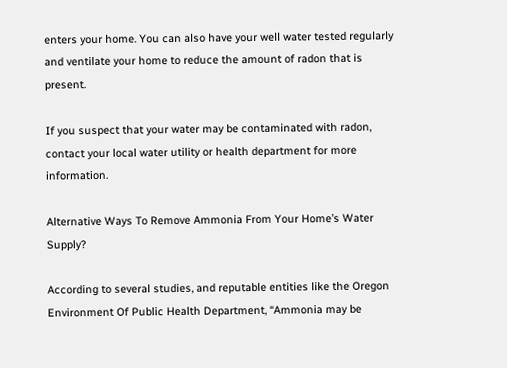enters your home. You can also have your well water tested regularly and ventilate your home to reduce the amount of radon that is present.

If you suspect that your water may be contaminated with radon, contact your local water utility or health department for more information.

Alternative Ways To Remove Ammonia From Your Home’s Water Supply?

According to several studies, and reputable entities like the Oregon Environment Of Public Health Department, “Ammonia may be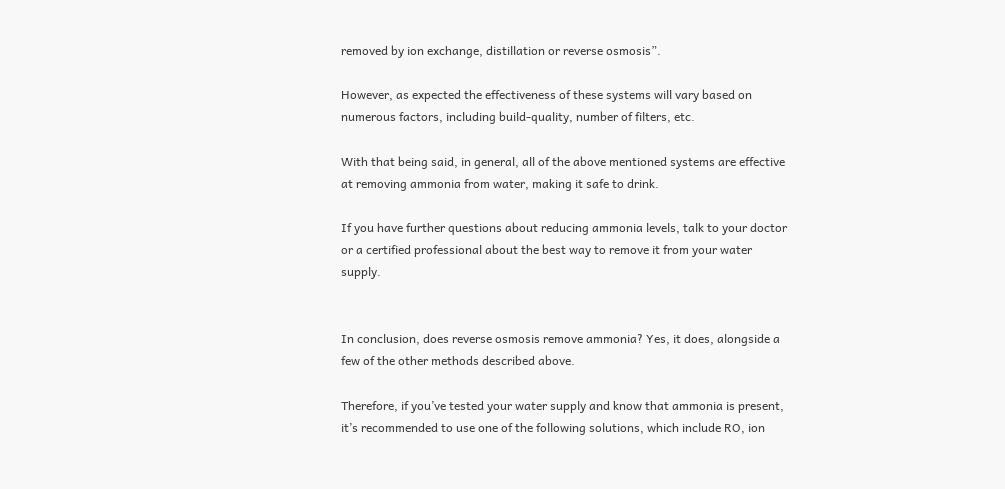removed by ion exchange, distillation or reverse osmosis”.

However, as expected the effectiveness of these systems will vary based on numerous factors, including build-quality, number of filters, etc.

With that being said, in general, all of the above mentioned systems are effective at removing ammonia from water, making it safe to drink.

If you have further questions about reducing ammonia levels, talk to your doctor or a certified professional about the best way to remove it from your water supply.


In conclusion, does reverse osmosis remove ammonia? Yes, it does, alongside a few of the other methods described above.

Therefore, if you’ve tested your water supply and know that ammonia is present, it’s recommended to use one of the following solutions, which include RO, ion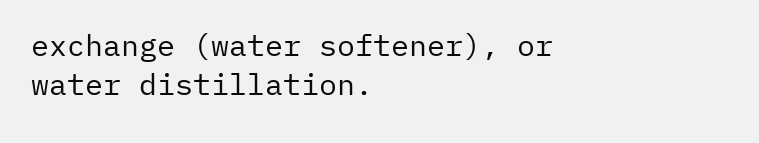exchange (water softener), or water distillation.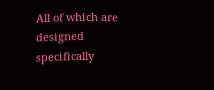All of which are designed specifically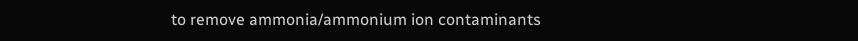to remove ammonia/ammonium ion contaminants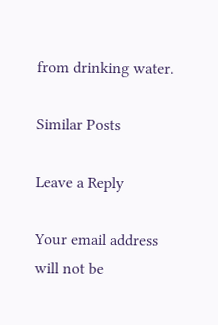from drinking water.

Similar Posts

Leave a Reply

Your email address will not be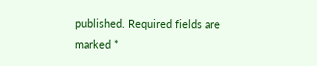published. Required fields are marked *